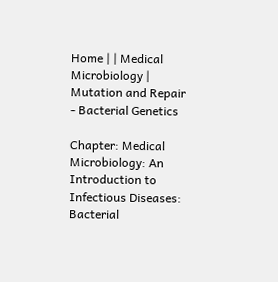Home | | Medical Microbiology | Mutation and Repair - Bacterial Genetics

Chapter: Medical Microbiology: An Introduction to Infectious Diseases: Bacterial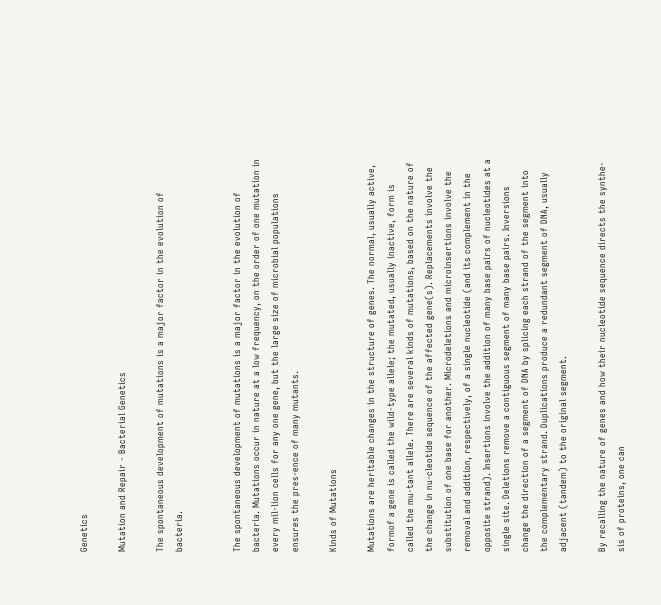Genetics

Mutation and Repair - Bacterial Genetics

The spontaneous development of mutations is a major factor in the evolution of bacteria.


The spontaneous development of mutations is a major factor in the evolution of bacteria. Mutations occur in nature at a low frequency, on the order of one mutation in every mil-lion cells for any one gene, but the large size of microbial populations ensures the pres-ence of many mutants.

Kinds of Mutations

Mutations are heritable changes in the structure of genes. The normal, usually active, formof a gene is called the wild-type allele; the mutated, usually inactive, form is called the mu-tant allele. There are several kinds of mutations, based on the nature of the change in nu-cleotide sequence of the affected gene(s). Replacements involve the substitution of one base for another. Microdeletions and microinsertions involve the removal and addition, respectively, of a single nucleotide (and its complement in the opposite strand). Insertions involve the addition of many base pairs of nucleotides at a single site. Deletions remove a contiguous segment of many base pairs. Inversions change the direction of a segment of DNA by splicing each strand of the segment into the complementary strand. Duplications produce a redundant segment of DNA, usually adjacent (tandem) to the original segment.

By recalling the nature of genes and how their nucleotide sequence directs the synthe-sis of proteins, one can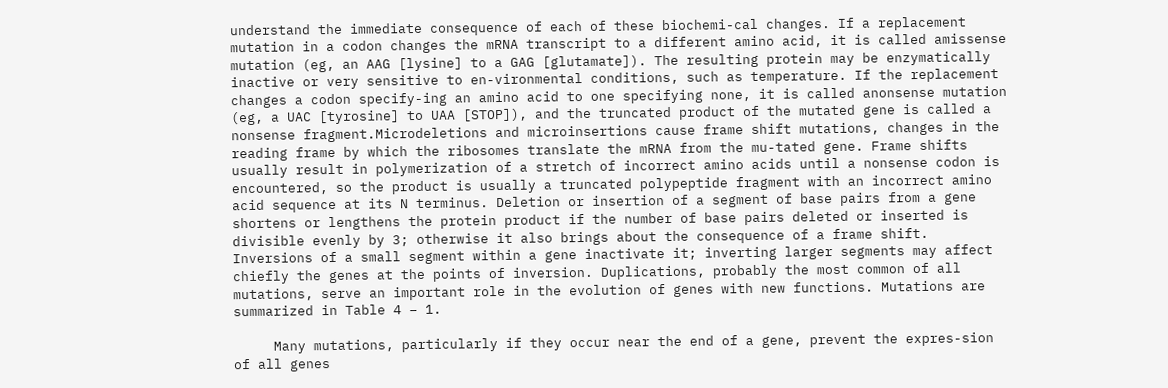understand the immediate consequence of each of these biochemi-cal changes. If a replacement mutation in a codon changes the mRNA transcript to a different amino acid, it is called amissense mutation (eg, an AAG [lysine] to a GAG [glutamate]). The resulting protein may be enzymatically inactive or very sensitive to en-vironmental conditions, such as temperature. If the replacement changes a codon specify-ing an amino acid to one specifying none, it is called anonsense mutation (eg, a UAC [tyrosine] to UAA [STOP]), and the truncated product of the mutated gene is called a nonsense fragment.Microdeletions and microinsertions cause frame shift mutations, changes in the reading frame by which the ribosomes translate the mRNA from the mu-tated gene. Frame shifts usually result in polymerization of a stretch of incorrect amino acids until a nonsense codon is encountered, so the product is usually a truncated polypeptide fragment with an incorrect amino acid sequence at its N terminus. Deletion or insertion of a segment of base pairs from a gene shortens or lengthens the protein product if the number of base pairs deleted or inserted is divisible evenly by 3; otherwise it also brings about the consequence of a frame shift. Inversions of a small segment within a gene inactivate it; inverting larger segments may affect chiefly the genes at the points of inversion. Duplications, probably the most common of all mutations, serve an important role in the evolution of genes with new functions. Mutations are summarized in Table 4 – 1.

     Many mutations, particularly if they occur near the end of a gene, prevent the expres-sion of all genes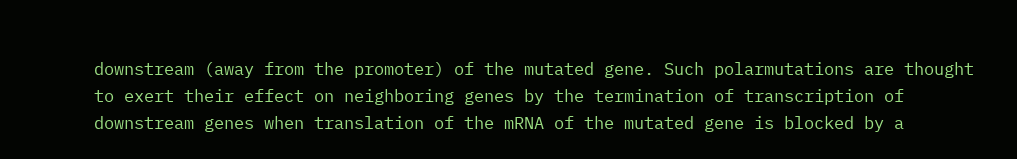downstream (away from the promoter) of the mutated gene. Such polarmutations are thought to exert their effect on neighboring genes by the termination of transcription of downstream genes when translation of the mRNA of the mutated gene is blocked by a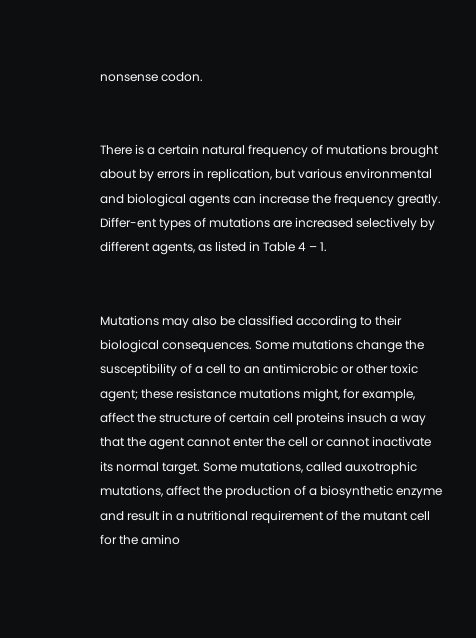nonsense codon.


There is a certain natural frequency of mutations brought about by errors in replication, but various environmental and biological agents can increase the frequency greatly. Differ-ent types of mutations are increased selectively by different agents, as listed in Table 4 – 1.


Mutations may also be classified according to their biological consequences. Some mutations change the susceptibility of a cell to an antimicrobic or other toxic agent; these resistance mutations might, for example, affect the structure of certain cell proteins insuch a way that the agent cannot enter the cell or cannot inactivate its normal target. Some mutations, called auxotrophic mutations, affect the production of a biosynthetic enzyme and result in a nutritional requirement of the mutant cell for the amino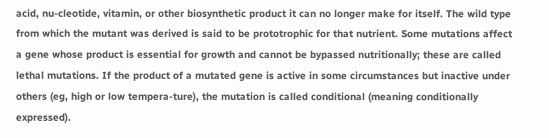acid, nu-cleotide, vitamin, or other biosynthetic product it can no longer make for itself. The wild type from which the mutant was derived is said to be prototrophic for that nutrient. Some mutations affect a gene whose product is essential for growth and cannot be bypassed nutritionally; these are called lethal mutations. If the product of a mutated gene is active in some circumstances but inactive under others (eg, high or low tempera-ture), the mutation is called conditional (meaning conditionally expressed).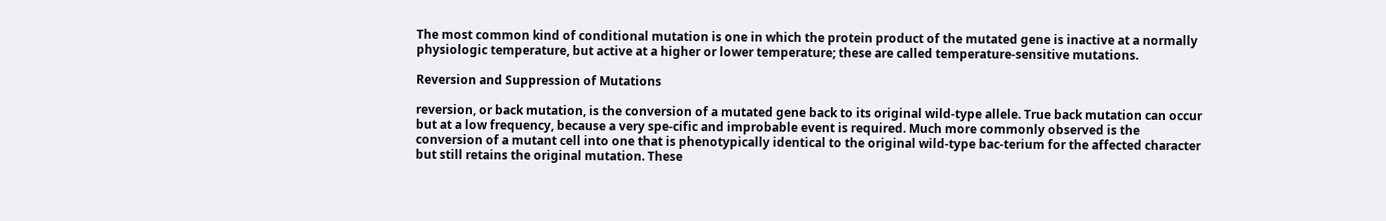The most common kind of conditional mutation is one in which the protein product of the mutated gene is inactive at a normally physiologic temperature, but active at a higher or lower temperature; these are called temperature-sensitive mutations.

Reversion and Suppression of Mutations

reversion, or back mutation, is the conversion of a mutated gene back to its original wild-type allele. True back mutation can occur but at a low frequency, because a very spe-cific and improbable event is required. Much more commonly observed is the conversion of a mutant cell into one that is phenotypically identical to the original wild-type bac-terium for the affected character but still retains the original mutation. These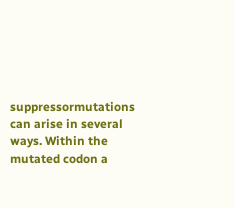suppressormutations can arise in several ways. Within the mutated codon a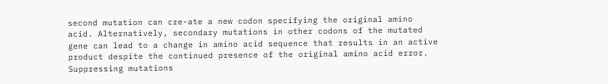second mutation can cre-ate a new codon specifying the original amino acid. Alternatively, secondary mutations in other codons of the mutated gene can lead to a change in amino acid sequence that results in an active product despite the continued presence of the original amino acid error. Suppressing mutations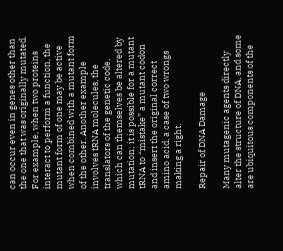can occur even in genes other than the one that was originally mutated. For example, when two proteins interact to perform a function, the mutant form of one may be active when combined with a mutant form of the other. Another example involves tRNA molecules, the translators of the genetic code, which can themselves be altered by mutation; it is possible for a mutant tRNA to “mistake” a mutant codon and insert the original correct amino acid, a case of two wrongs making a right.

Repair of DNA Damage

Many mutagenic agents directly alter the structure of DNA, and some are ubiquitous components of the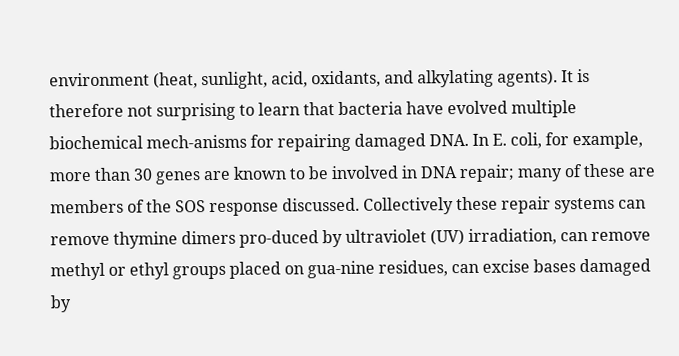environment (heat, sunlight, acid, oxidants, and alkylating agents). It is therefore not surprising to learn that bacteria have evolved multiple biochemical mech-anisms for repairing damaged DNA. In E. coli, for example, more than 30 genes are known to be involved in DNA repair; many of these are members of the SOS response discussed. Collectively these repair systems can remove thymine dimers pro-duced by ultraviolet (UV) irradiation, can remove methyl or ethyl groups placed on gua-nine residues, can excise bases damaged by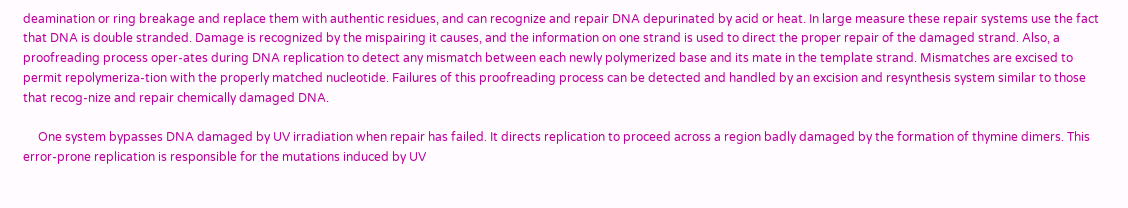deamination or ring breakage and replace them with authentic residues, and can recognize and repair DNA depurinated by acid or heat. In large measure these repair systems use the fact that DNA is double stranded. Damage is recognized by the mispairing it causes, and the information on one strand is used to direct the proper repair of the damaged strand. Also, a proofreading process oper-ates during DNA replication to detect any mismatch between each newly polymerized base and its mate in the template strand. Mismatches are excised to permit repolymeriza-tion with the properly matched nucleotide. Failures of this proofreading process can be detected and handled by an excision and resynthesis system similar to those that recog-nize and repair chemically damaged DNA.

     One system bypasses DNA damaged by UV irradiation when repair has failed. It directs replication to proceed across a region badly damaged by the formation of thymine dimers. This error-prone replication is responsible for the mutations induced by UV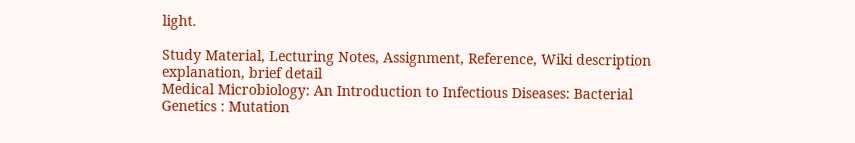light.

Study Material, Lecturing Notes, Assignment, Reference, Wiki description explanation, brief detail
Medical Microbiology: An Introduction to Infectious Diseases: Bacterial Genetics : Mutation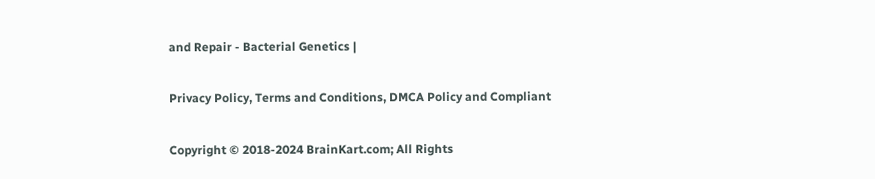and Repair - Bacterial Genetics |

Privacy Policy, Terms and Conditions, DMCA Policy and Compliant

Copyright © 2018-2024 BrainKart.com; All Rights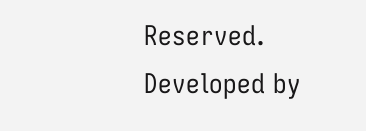Reserved. Developed by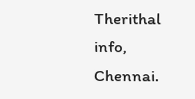Therithal info, Chennai.